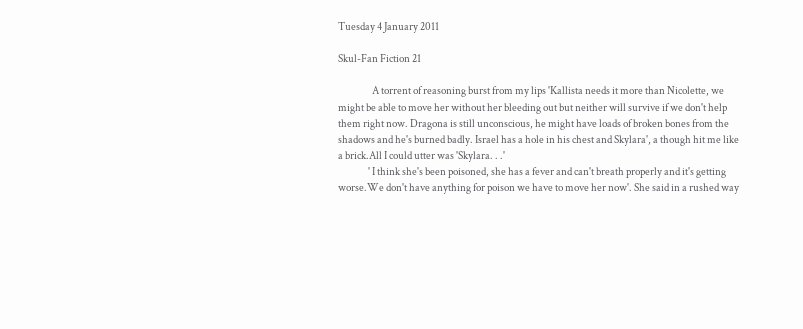Tuesday 4 January 2011

Skul-Fan Fiction 21

                 A torrent of reasoning burst from my lips 'Kallista needs it more than Nicolette, we might be able to move her without her bleeding out but neither will survive if we don't help them right now. Dragona is still unconscious, he might have loads of broken bones from the shadows and he's burned badly. Israel has a hole in his chest and Skylara', a though hit me like a brick.All I could utter was 'Skylara. . .'
               ' I think she's been poisoned, she has a fever and can't breath properly and it's getting worse.We don't have anything for poison we have to move her now'. She said in a rushed way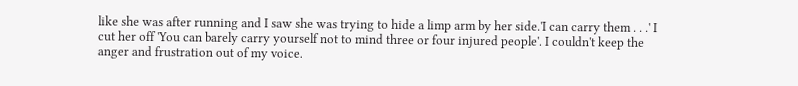like she was after running and I saw she was trying to hide a limp arm by her side.'I can carry them . . .' I cut her off 'You can barely carry yourself not to mind three or four injured people'. I couldn't keep the anger and frustration out of my voice.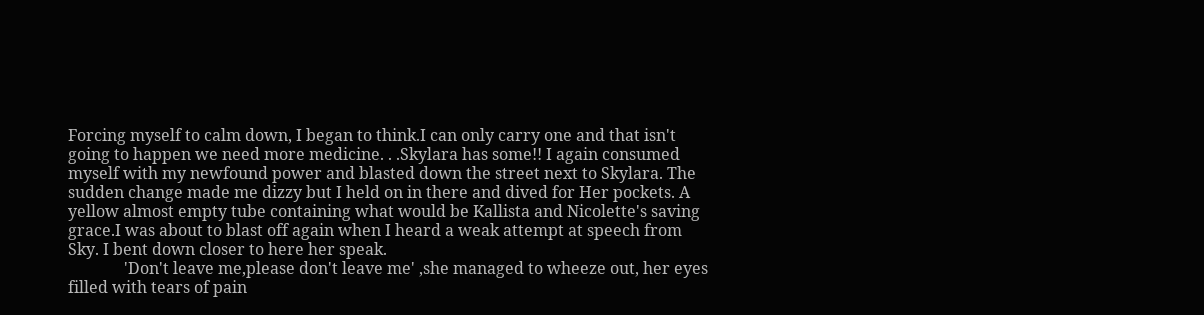Forcing myself to calm down, I began to think.I can only carry one and that isn't going to happen we need more medicine. . .Skylara has some!! I again consumed myself with my newfound power and blasted down the street next to Skylara. The sudden change made me dizzy but I held on in there and dived for Her pockets. A yellow almost empty tube containing what would be Kallista and Nicolette's saving grace.I was about to blast off again when I heard a weak attempt at speech from Sky. I bent down closer to here her speak.
              'Don't leave me,please don't leave me' ,she managed to wheeze out, her eyes filled with tears of pain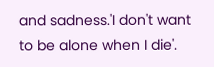and sadness.'I don't want to be alone when I die'.